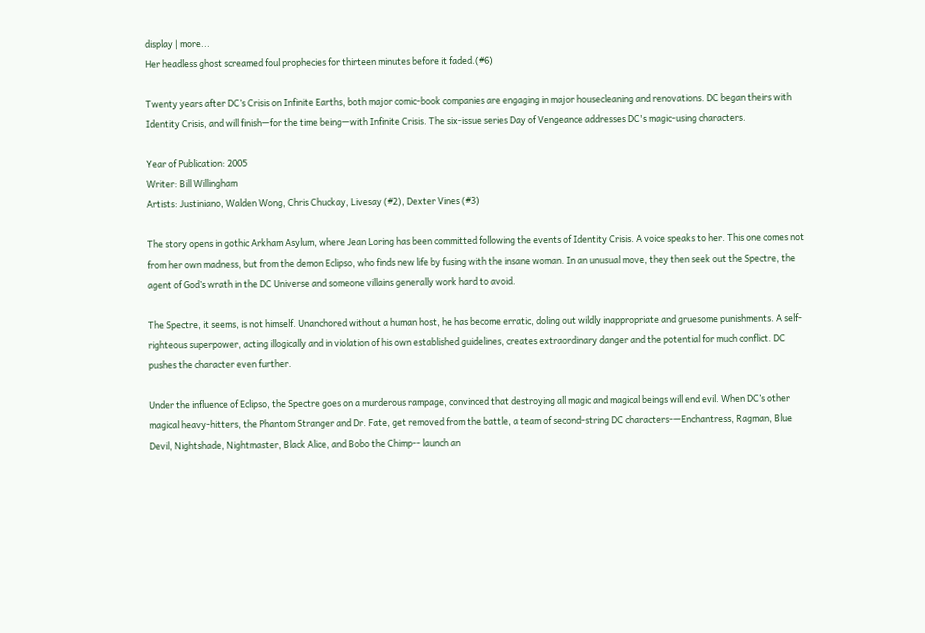display | more...
Her headless ghost screamed foul prophecies for thirteen minutes before it faded.(#6)

Twenty years after DC’s Crisis on Infinite Earths, both major comic-book companies are engaging in major housecleaning and renovations. DC began theirs with Identity Crisis, and will finish—for the time being—with Infinite Crisis. The six-issue series Day of Vengeance addresses DC's magic-using characters.

Year of Publication: 2005
Writer: Bill Willingham
Artists: Justiniano, Walden Wong, Chris Chuckay, Livesay (#2), Dexter Vines (#3)

The story opens in gothic Arkham Asylum, where Jean Loring has been committed following the events of Identity Crisis. A voice speaks to her. This one comes not from her own madness, but from the demon Eclipso, who finds new life by fusing with the insane woman. In an unusual move, they then seek out the Spectre, the agent of God’s wrath in the DC Universe and someone villains generally work hard to avoid.

The Spectre, it seems, is not himself. Unanchored without a human host, he has become erratic, doling out wildly inappropriate and gruesome punishments. A self-righteous superpower, acting illogically and in violation of his own established guidelines, creates extraordinary danger and the potential for much conflict. DC pushes the character even further.

Under the influence of Eclipso, the Spectre goes on a murderous rampage, convinced that destroying all magic and magical beings will end evil. When DC’s other magical heavy-hitters, the Phantom Stranger and Dr. Fate, get removed from the battle, a team of second-string DC characters-—Enchantress, Ragman, Blue Devil, Nightshade, Nightmaster, Black Alice, and Bobo the Chimp-- launch an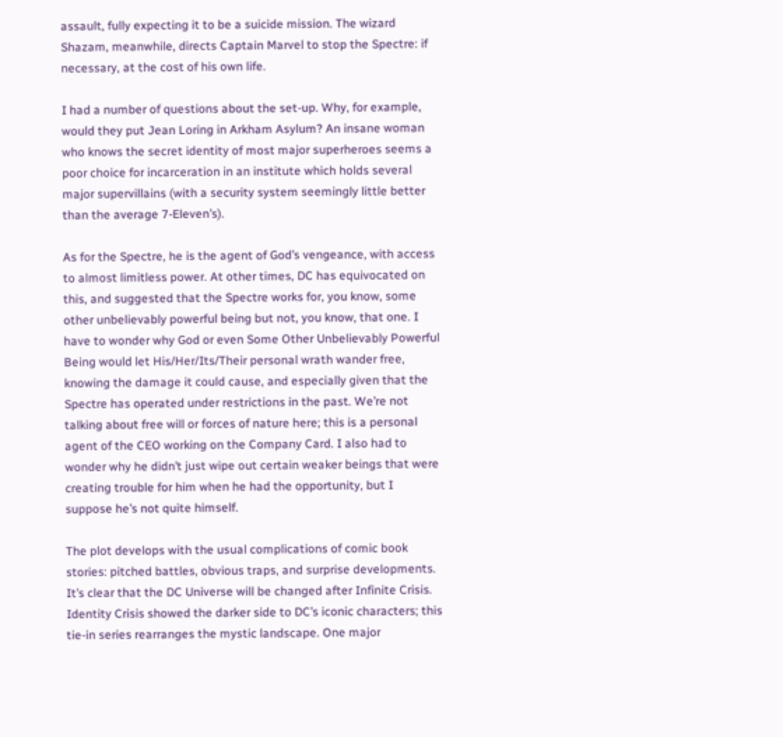assault, fully expecting it to be a suicide mission. The wizard Shazam, meanwhile, directs Captain Marvel to stop the Spectre: if necessary, at the cost of his own life.

I had a number of questions about the set-up. Why, for example, would they put Jean Loring in Arkham Asylum? An insane woman who knows the secret identity of most major superheroes seems a poor choice for incarceration in an institute which holds several major supervillains (with a security system seemingly little better than the average 7-Eleven’s).

As for the Spectre, he is the agent of God’s vengeance, with access to almost limitless power. At other times, DC has equivocated on this, and suggested that the Spectre works for, you know, some other unbelievably powerful being but not, you know, that one. I have to wonder why God or even Some Other Unbelievably Powerful Being would let His/Her/Its/Their personal wrath wander free, knowing the damage it could cause, and especially given that the Spectre has operated under restrictions in the past. We’re not talking about free will or forces of nature here; this is a personal agent of the CEO working on the Company Card. I also had to wonder why he didn’t just wipe out certain weaker beings that were creating trouble for him when he had the opportunity, but I suppose he’s not quite himself.

The plot develops with the usual complications of comic book stories: pitched battles, obvious traps, and surprise developments. It’s clear that the DC Universe will be changed after Infinite Crisis. Identity Crisis showed the darker side to DC’s iconic characters; this tie-in series rearranges the mystic landscape. One major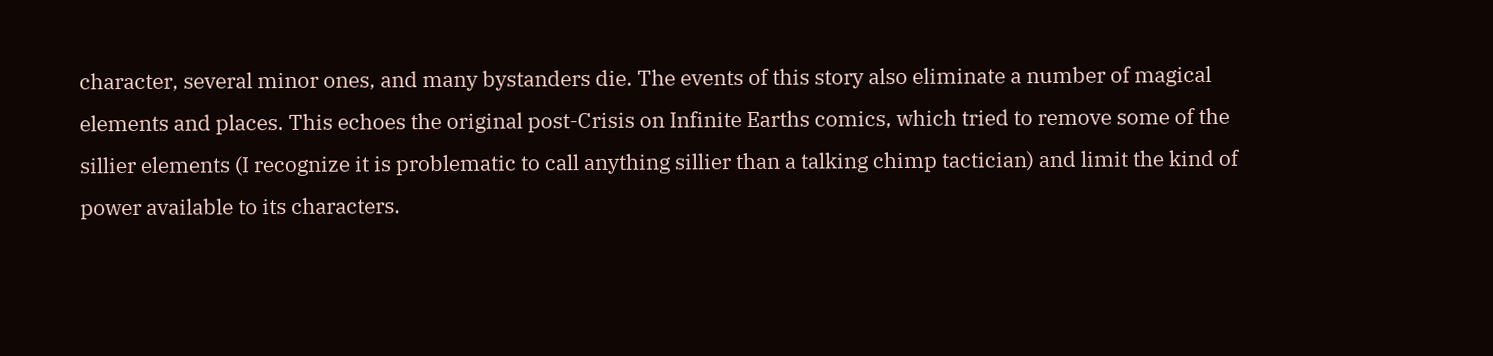character, several minor ones, and many bystanders die. The events of this story also eliminate a number of magical elements and places. This echoes the original post-Crisis on Infinite Earths comics, which tried to remove some of the sillier elements (I recognize it is problematic to call anything sillier than a talking chimp tactician) and limit the kind of power available to its characters.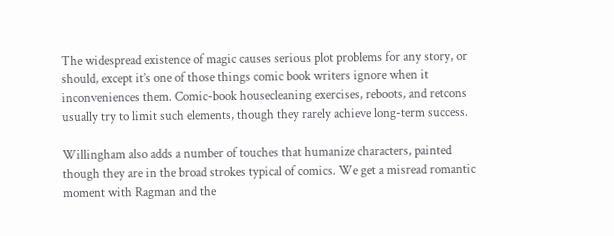The widespread existence of magic causes serious plot problems for any story, or should, except it’s one of those things comic book writers ignore when it inconveniences them. Comic-book housecleaning exercises, reboots, and retcons usually try to limit such elements, though they rarely achieve long-term success.

Willingham also adds a number of touches that humanize characters, painted though they are in the broad strokes typical of comics. We get a misread romantic moment with Ragman and the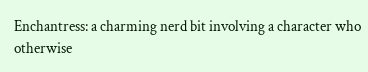Enchantress: a charming nerd bit involving a character who otherwise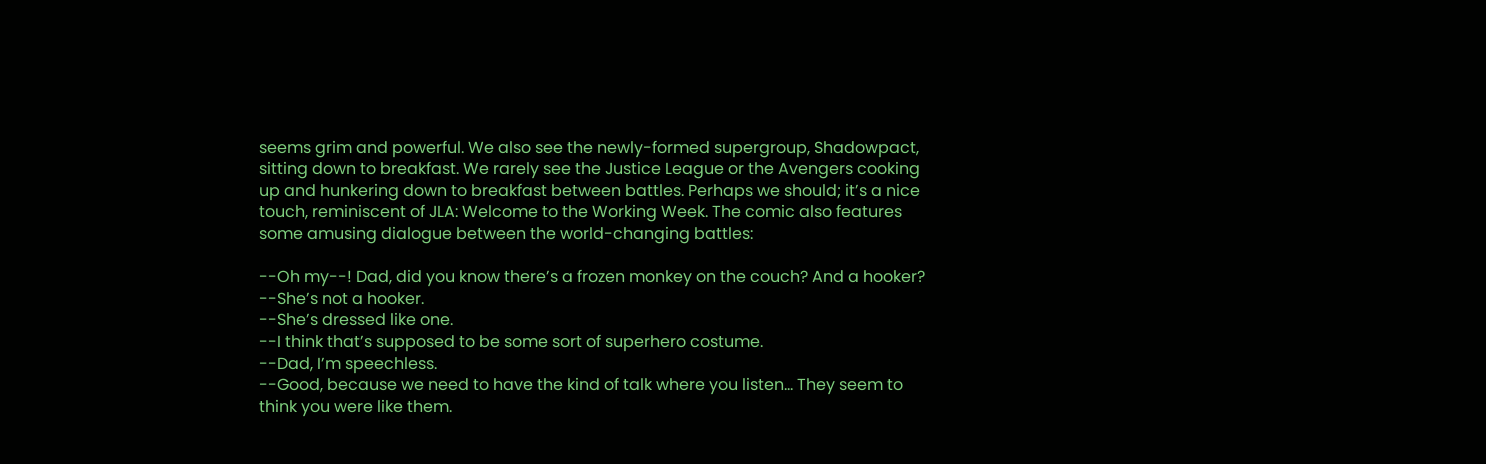seems grim and powerful. We also see the newly-formed supergroup, Shadowpact, sitting down to breakfast. We rarely see the Justice League or the Avengers cooking up and hunkering down to breakfast between battles. Perhaps we should; it’s a nice touch, reminiscent of JLA: Welcome to the Working Week. The comic also features some amusing dialogue between the world-changing battles:

--Oh my--! Dad, did you know there’s a frozen monkey on the couch? And a hooker?
--She’s not a hooker.
--She’s dressed like one.
--I think that’s supposed to be some sort of superhero costume.
--Dad, I’m speechless.
--Good, because we need to have the kind of talk where you listen… They seem to think you were like them.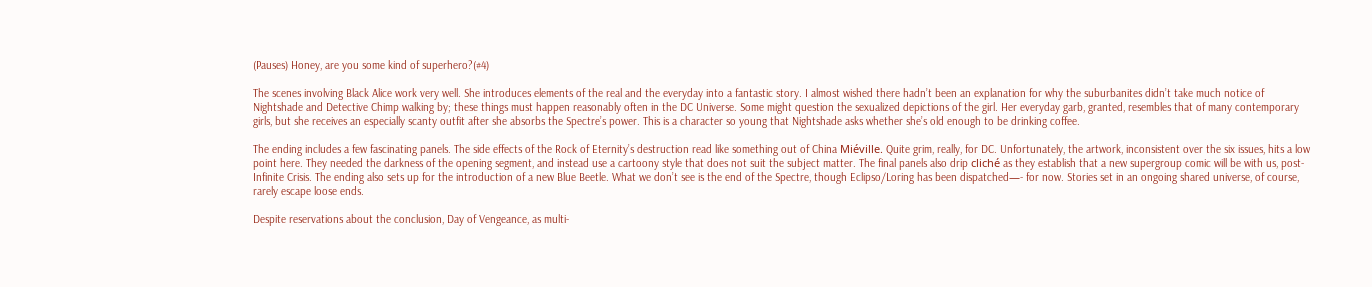(Pauses) Honey, are you some kind of superhero?(#4)

The scenes involving Black Alice work very well. She introduces elements of the real and the everyday into a fantastic story. I almost wished there hadn’t been an explanation for why the suburbanites didn’t take much notice of Nightshade and Detective Chimp walking by; these things must happen reasonably often in the DC Universe. Some might question the sexualized depictions of the girl. Her everyday garb, granted, resembles that of many contemporary girls, but she receives an especially scanty outfit after she absorbs the Spectre’s power. This is a character so young that Nightshade asks whether she’s old enough to be drinking coffee.

The ending includes a few fascinating panels. The side effects of the Rock of Eternity’s destruction read like something out of China Miéville. Quite grim, really, for DC. Unfortunately, the artwork, inconsistent over the six issues, hits a low point here. They needed the darkness of the opening segment, and instead use a cartoony style that does not suit the subject matter. The final panels also drip cliché as they establish that a new supergroup comic will be with us, post-Infinite Crisis. The ending also sets up for the introduction of a new Blue Beetle. What we don’t see is the end of the Spectre, though Eclipso/Loring has been dispatched—- for now. Stories set in an ongoing shared universe, of course, rarely escape loose ends.

Despite reservations about the conclusion, Day of Vengeance, as multi-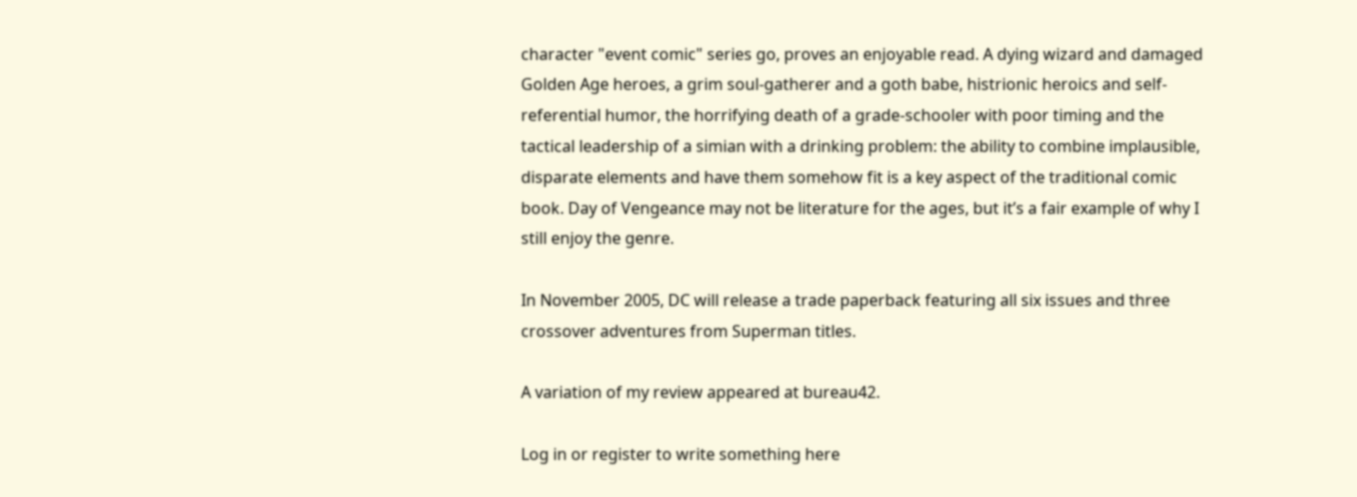character "event comic" series go, proves an enjoyable read. A dying wizard and damaged Golden Age heroes, a grim soul-gatherer and a goth babe, histrionic heroics and self-referential humor, the horrifying death of a grade-schooler with poor timing and the tactical leadership of a simian with a drinking problem: the ability to combine implausible, disparate elements and have them somehow fit is a key aspect of the traditional comic book. Day of Vengeance may not be literature for the ages, but it’s a fair example of why I still enjoy the genre.

In November 2005, DC will release a trade paperback featuring all six issues and three crossover adventures from Superman titles.

A variation of my review appeared at bureau42.

Log in or register to write something here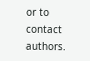or to contact authors.